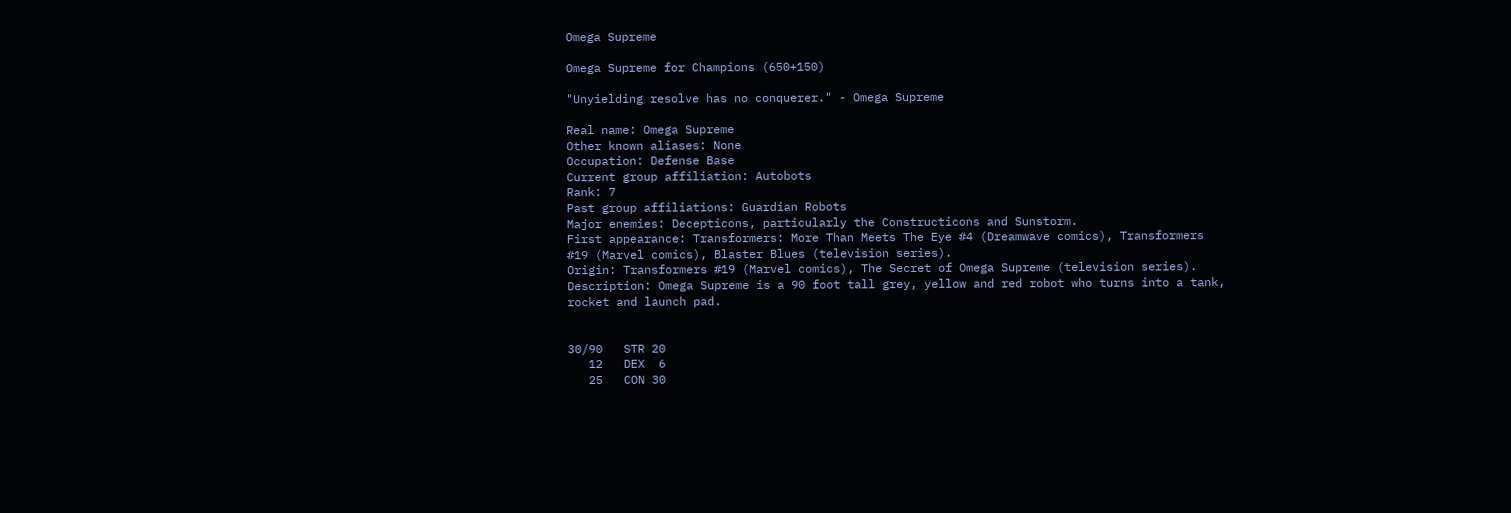Omega Supreme

Omega Supreme for Champions (650+150)

"Unyielding resolve has no conquerer." - Omega Supreme

Real name: Omega Supreme
Other known aliases: None
Occupation: Defense Base
Current group affiliation: Autobots
Rank: 7
Past group affiliations: Guardian Robots
Major enemies: Decepticons, particularly the Constructicons and Sunstorm.
First appearance: Transformers: More Than Meets The Eye #4 (Dreamwave comics), Transformers #19 (Marvel comics), Blaster Blues (television series).
Origin: Transformers #19 (Marvel comics), The Secret of Omega Supreme (television series).
Description: Omega Supreme is a 90 foot tall grey, yellow and red robot who turns into a tank, rocket and launch pad.


30/90   STR 20
   12   DEX  6
   25   CON 30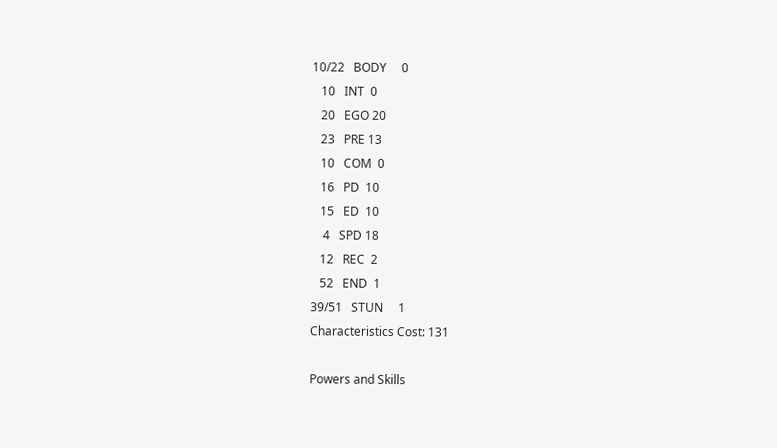10/22   BODY     0
   10   INT  0
   20   EGO 20
   23   PRE 13
   10   COM  0
   16   PD  10
   15   ED  10
    4   SPD 18
   12   REC  2
   52   END  1
39/51   STUN     1
Characteristics Cost: 131

Powers and Skills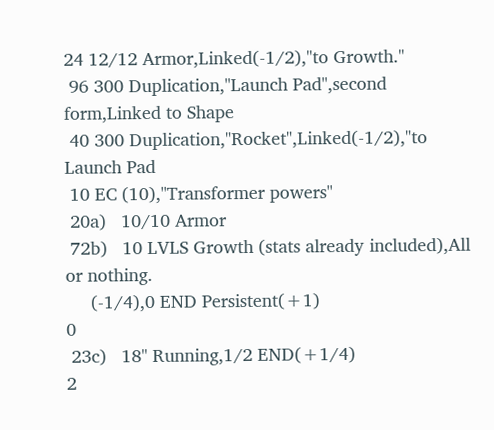24 12/12 Armor,Linked(-1/2),"to Growth."
 96 300 Duplication,"Launch Pad",second form,Linked to Shape
 40 300 Duplication,"Rocket",Linked(-1/2),"to Launch Pad
 10 EC (10),"Transformer powers"
 20a)   10/10 Armor
 72b)   10 LVLS Growth (stats already included),All or nothing.
     (-1/4),0 END Persistent(+1)                                 0
 23c)   18" Running,1/2 END(+1/4)                                    2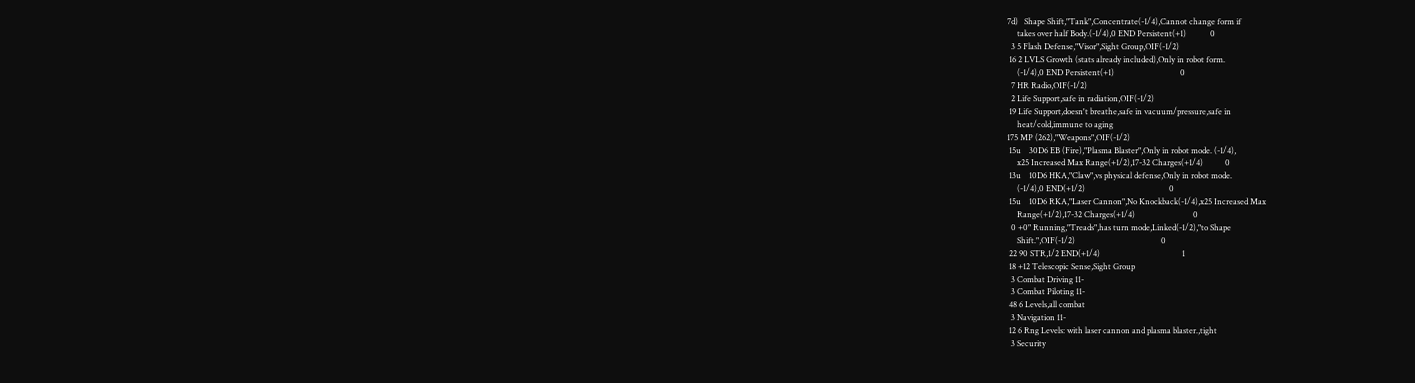7d)   Shape Shift,"Tank",Concentrate(-1/4),Cannot change form if
     takes over half Body.(-1/4),0 END Persistent(+1)            0
  3 5 Flash Defense,"Visor",Sight Group,OIF(-1/2)
 16 2 LVLS Growth (stats already included),Only in robot form.
     (-1/4),0 END Persistent(+1)                                 0
  7 HR Radio,OIF(-1/2)
  2 Life Support,safe in radiation,OIF(-1/2)
 19 Life Support,doesn't breathe,safe in vacuum/pressure,safe in
     heat/cold,immune to aging
175 MP (262),"Weapons",OIF(-1/2)
 15u    30D6 EB (Fire),"Plasma Blaster",Only in robot mode. (-1/4),
     x25 Increased Max Range(+1/2),17-32 Charges(+1/4)           0
 13u    10D6 HKA,"Claw",vs physical defense,Only in robot mode.
     (-1/4),0 END(+1/2)                                          0
 15u    10D6 RKA,"Laser Cannon",No Knockback(-1/4),x25 Increased Max
     Range(+1/2),17-32 Charges(+1/4)                             0
  0 +0" Running,"Treads",has turn mode,Linked(-1/2),"to Shape
     Shift.",OIF(-1/2)                                           0
 22 90 STR,1/2 END(+1/4)                                         1
 18 +12 Telescopic Sense,Sight Group
  3 Combat Driving 11-
  3 Combat Piloting 11-
 48 6 Levels,all combat
  3 Navigation 11-
 12 6 Rng Levels: with laser cannon and plasma blaster.,tight
  3 Security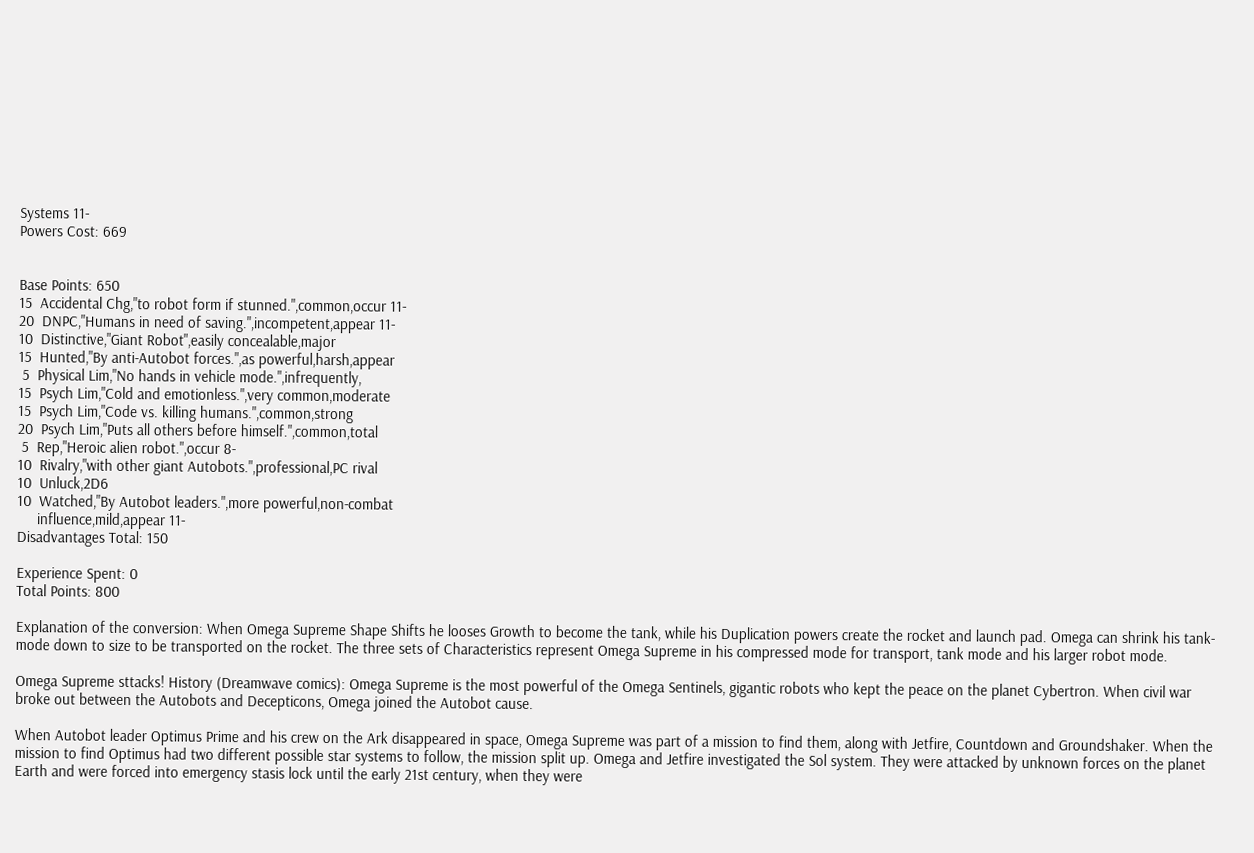Systems 11-
Powers Cost: 669


Base Points: 650
15  Accidental Chg,"to robot form if stunned.",common,occur 11-
20  DNPC,"Humans in need of saving.",incompetent,appear 11-
10  Distinctive,"Giant Robot",easily concealable,major
15  Hunted,"By anti-Autobot forces.",as powerful,harsh,appear
 5  Physical Lim,"No hands in vehicle mode.",infrequently,
15  Psych Lim,"Cold and emotionless.",very common,moderate
15  Psych Lim,"Code vs. killing humans.",common,strong
20  Psych Lim,"Puts all others before himself.",common,total
 5  Rep,"Heroic alien robot.",occur 8-
10  Rivalry,"with other giant Autobots.",professional,PC rival
10  Unluck,2D6
10  Watched,"By Autobot leaders.",more powerful,non-combat
     influence,mild,appear 11-
Disadvantages Total: 150

Experience Spent: 0
Total Points: 800

Explanation of the conversion: When Omega Supreme Shape Shifts he looses Growth to become the tank, while his Duplication powers create the rocket and launch pad. Omega can shrink his tank-mode down to size to be transported on the rocket. The three sets of Characteristics represent Omega Supreme in his compressed mode for transport, tank mode and his larger robot mode.

Omega Supreme sttacks! History (Dreamwave comics): Omega Supreme is the most powerful of the Omega Sentinels, gigantic robots who kept the peace on the planet Cybertron. When civil war broke out between the Autobots and Decepticons, Omega joined the Autobot cause.

When Autobot leader Optimus Prime and his crew on the Ark disappeared in space, Omega Supreme was part of a mission to find them, along with Jetfire, Countdown and Groundshaker. When the mission to find Optimus had two different possible star systems to follow, the mission split up. Omega and Jetfire investigated the Sol system. They were attacked by unknown forces on the planet Earth and were forced into emergency stasis lock until the early 21st century, when they were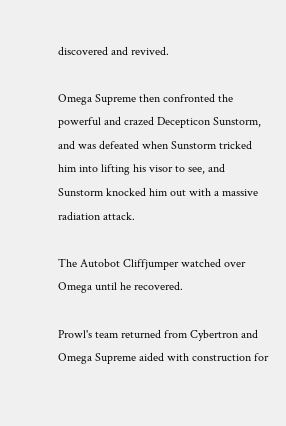discovered and revived.

Omega Supreme then confronted the powerful and crazed Decepticon Sunstorm, and was defeated when Sunstorm tricked him into lifting his visor to see, and Sunstorm knocked him out with a massive radiation attack.

The Autobot Cliffjumper watched over Omega until he recovered.

Prowl's team returned from Cybertron and Omega Supreme aided with construction for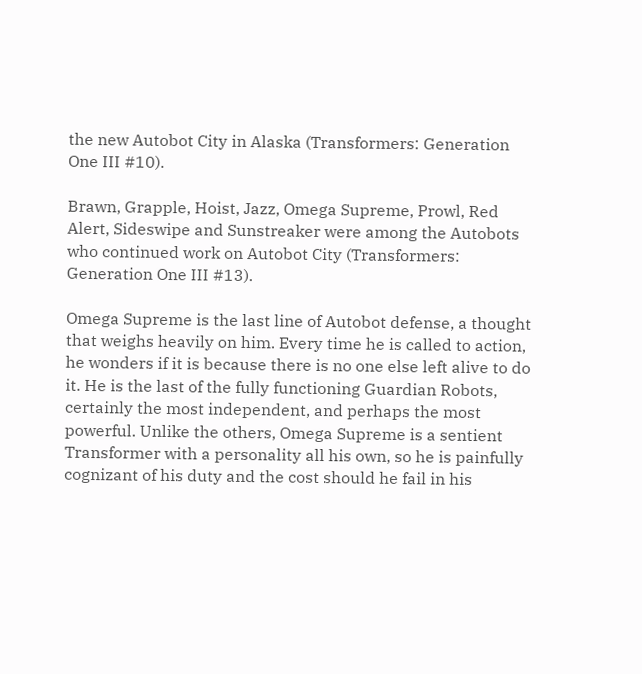the new Autobot City in Alaska (Transformers: Generation One III #10).

Brawn, Grapple, Hoist, Jazz, Omega Supreme, Prowl, Red Alert, Sideswipe and Sunstreaker were among the Autobots who continued work on Autobot City (Transformers: Generation One III #13).

Omega Supreme is the last line of Autobot defense, a thought that weighs heavily on him. Every time he is called to action, he wonders if it is because there is no one else left alive to do it. He is the last of the fully functioning Guardian Robots, certainly the most independent, and perhaps the most powerful. Unlike the others, Omega Supreme is a sentient Transformer with a personality all his own, so he is painfully cognizant of his duty and the cost should he fail in his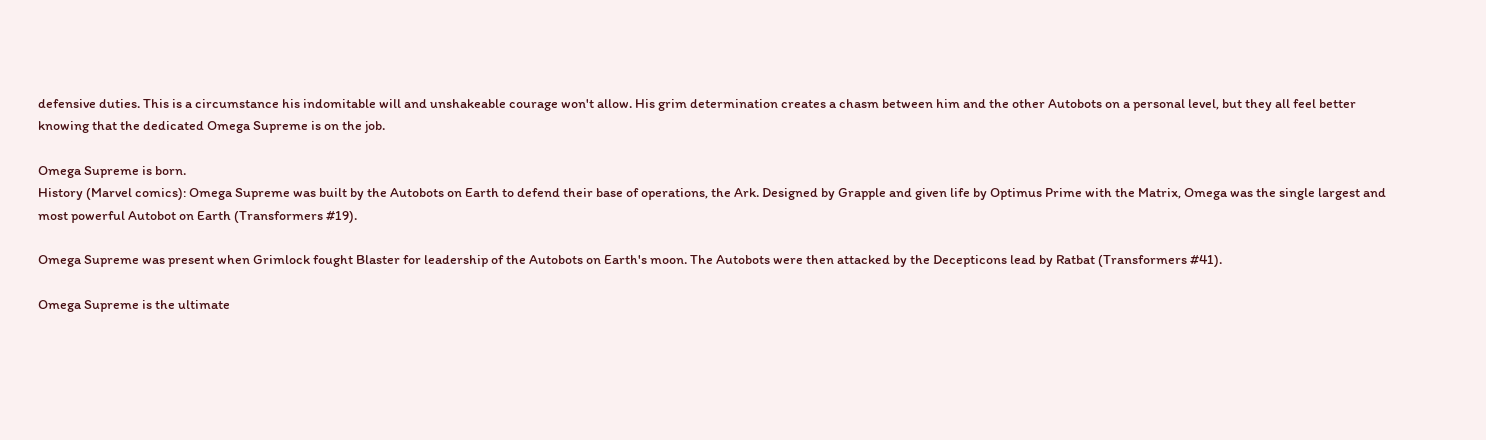defensive duties. This is a circumstance his indomitable will and unshakeable courage won't allow. His grim determination creates a chasm between him and the other Autobots on a personal level, but they all feel better knowing that the dedicated Omega Supreme is on the job.

Omega Supreme is born.
History (Marvel comics): Omega Supreme was built by the Autobots on Earth to defend their base of operations, the Ark. Designed by Grapple and given life by Optimus Prime with the Matrix, Omega was the single largest and most powerful Autobot on Earth (Transformers #19).

Omega Supreme was present when Grimlock fought Blaster for leadership of the Autobots on Earth's moon. The Autobots were then attacked by the Decepticons lead by Ratbat (Transformers #41).

Omega Supreme is the ultimate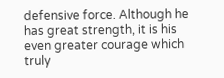defensive force. Although he has great strength, it is his even greater courage which truly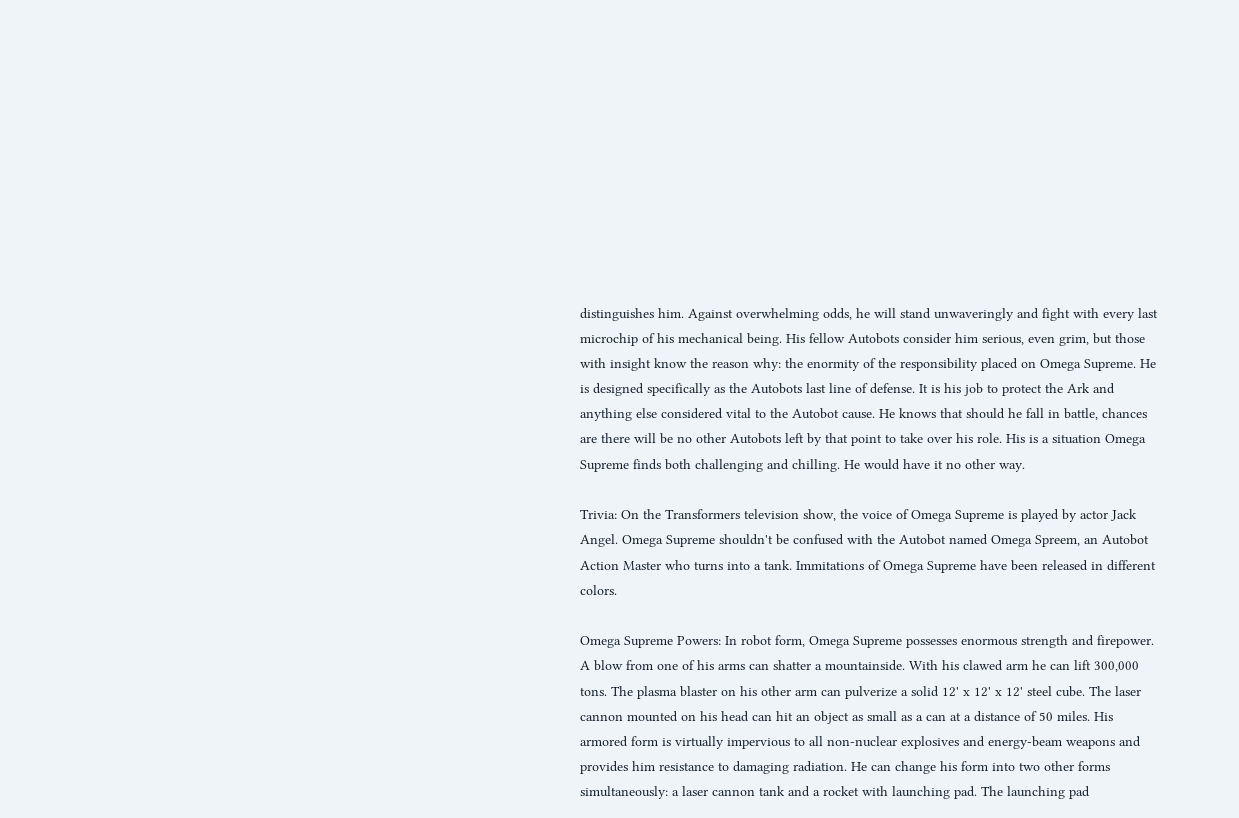distinguishes him. Against overwhelming odds, he will stand unwaveringly and fight with every last microchip of his mechanical being. His fellow Autobots consider him serious, even grim, but those with insight know the reason why: the enormity of the responsibility placed on Omega Supreme. He is designed specifically as the Autobots last line of defense. It is his job to protect the Ark and anything else considered vital to the Autobot cause. He knows that should he fall in battle, chances are there will be no other Autobots left by that point to take over his role. His is a situation Omega Supreme finds both challenging and chilling. He would have it no other way.

Trivia: On the Transformers television show, the voice of Omega Supreme is played by actor Jack Angel. Omega Supreme shouldn't be confused with the Autobot named Omega Spreem, an Autobot Action Master who turns into a tank. Immitations of Omega Supreme have been released in different colors.

Omega Supreme Powers: In robot form, Omega Supreme possesses enormous strength and firepower. A blow from one of his arms can shatter a mountainside. With his clawed arm he can lift 300,000 tons. The plasma blaster on his other arm can pulverize a solid 12' x 12' x 12' steel cube. The laser cannon mounted on his head can hit an object as small as a can at a distance of 50 miles. His armored form is virtually impervious to all non-nuclear explosives and energy-beam weapons and provides him resistance to damaging radiation. He can change his form into two other forms simultaneously: a laser cannon tank and a rocket with launching pad. The launching pad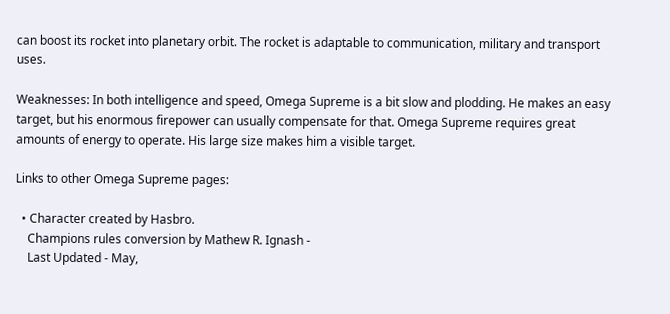can boost its rocket into planetary orbit. The rocket is adaptable to communication, military and transport uses.

Weaknesses: In both intelligence and speed, Omega Supreme is a bit slow and plodding. He makes an easy target, but his enormous firepower can usually compensate for that. Omega Supreme requires great amounts of energy to operate. His large size makes him a visible target.

Links to other Omega Supreme pages:

  • Character created by Hasbro.
    Champions rules conversion by Mathew R. Ignash -
    Last Updated - May,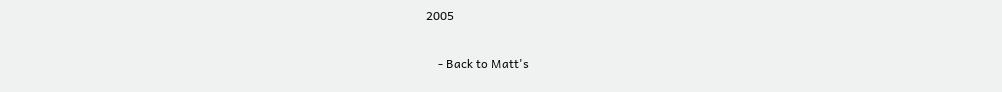2005

    - Back to Matt's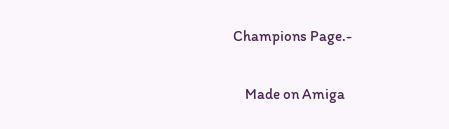Champions Page.-

    Made on Amiga